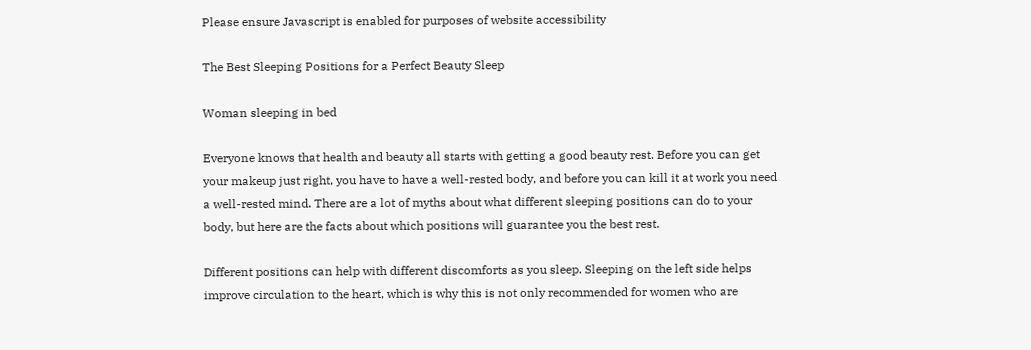Please ensure Javascript is enabled for purposes of website accessibility

The Best Sleeping Positions for a Perfect Beauty Sleep

Woman sleeping in bed

Everyone knows that health and beauty all starts with getting a good beauty rest. Before you can get your makeup just right, you have to have a well-rested body, and before you can kill it at work you need a well-rested mind. There are a lot of myths about what different sleeping positions can do to your body, but here are the facts about which positions will guarantee you the best rest.

Different positions can help with different discomforts as you sleep. Sleeping on the left side helps improve circulation to the heart, which is why this is not only recommended for women who are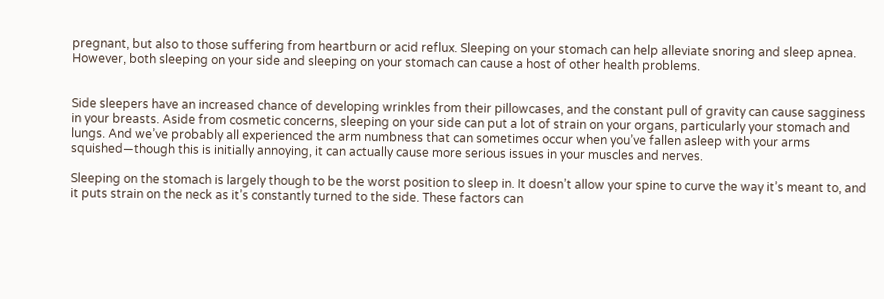pregnant, but also to those suffering from heartburn or acid reflux. Sleeping on your stomach can help alleviate snoring and sleep apnea. However, both sleeping on your side and sleeping on your stomach can cause a host of other health problems.


Side sleepers have an increased chance of developing wrinkles from their pillowcases, and the constant pull of gravity can cause sagginess in your breasts. Aside from cosmetic concerns, sleeping on your side can put a lot of strain on your organs, particularly your stomach and lungs. And we’ve probably all experienced the arm numbness that can sometimes occur when you’ve fallen asleep with your arms squished—though this is initially annoying, it can actually cause more serious issues in your muscles and nerves.

Sleeping on the stomach is largely though to be the worst position to sleep in. It doesn’t allow your spine to curve the way it’s meant to, and it puts strain on the neck as it’s constantly turned to the side. These factors can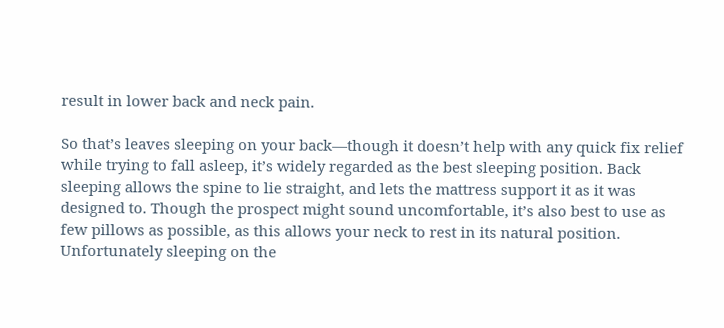result in lower back and neck pain.

So that’s leaves sleeping on your back—though it doesn’t help with any quick fix relief while trying to fall asleep, it’s widely regarded as the best sleeping position. Back sleeping allows the spine to lie straight, and lets the mattress support it as it was designed to. Though the prospect might sound uncomfortable, it’s also best to use as few pillows as possible, as this allows your neck to rest in its natural position. Unfortunately sleeping on the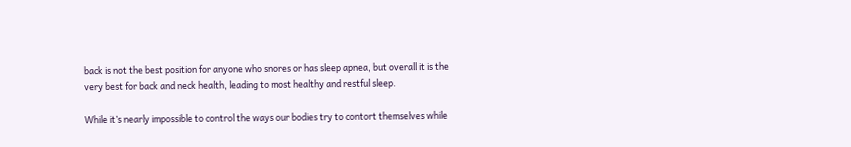back is not the best position for anyone who snores or has sleep apnea, but overall it is the very best for back and neck health, leading to most healthy and restful sleep.

While it’s nearly impossible to control the ways our bodies try to contort themselves while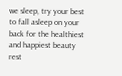we sleep, try your best to fall asleep on your back for the healthiest and happiest beauty rest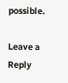possible.

Leave a Reply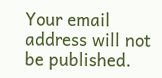Your email address will not be published.